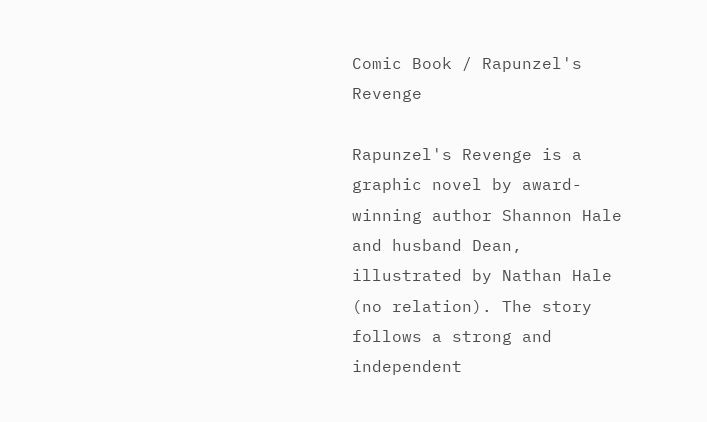Comic Book / Rapunzel's Revenge

Rapunzel's Revenge is a graphic novel by award-winning author Shannon Hale and husband Dean, illustrated by Nathan Hale (no relation). The story follows a strong and independent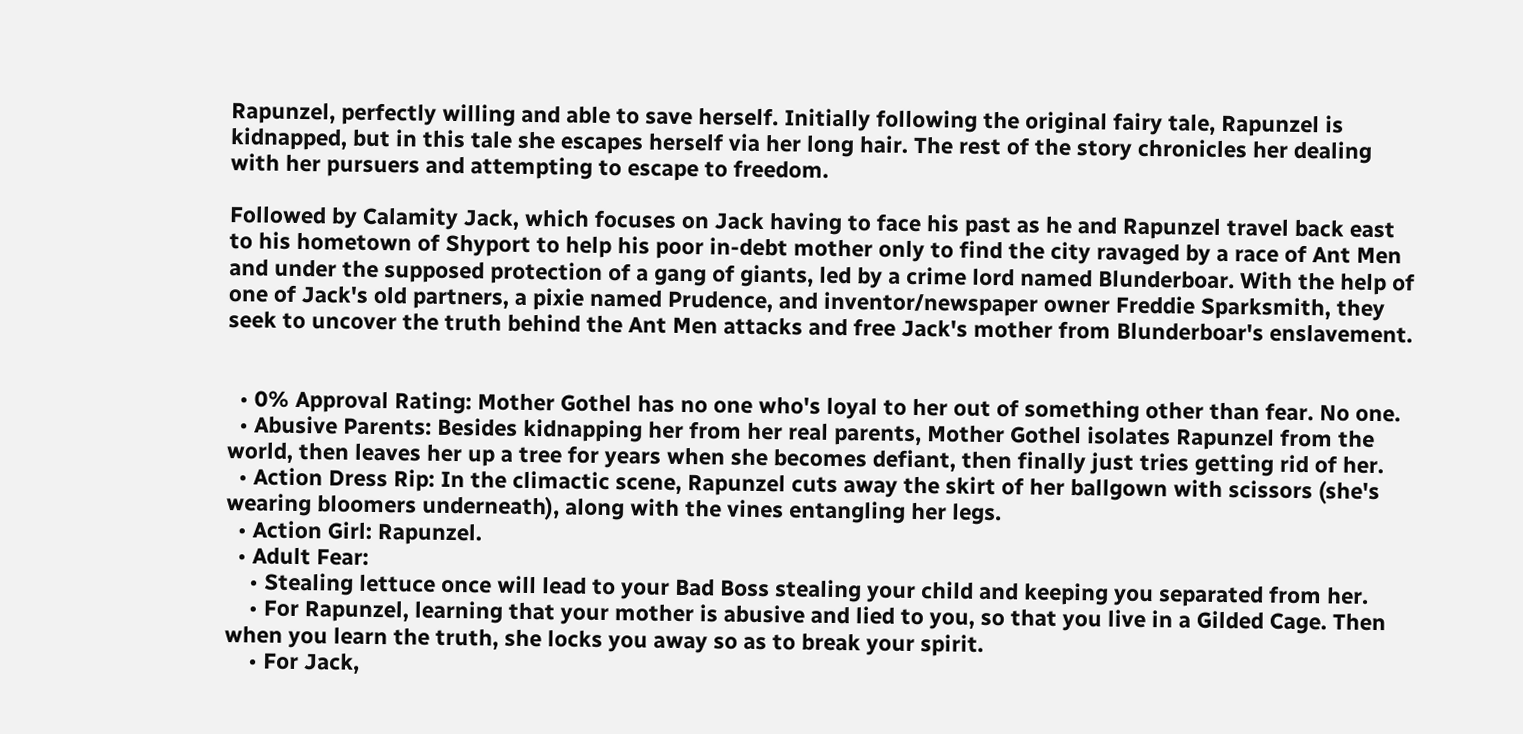Rapunzel, perfectly willing and able to save herself. Initially following the original fairy tale, Rapunzel is kidnapped, but in this tale she escapes herself via her long hair. The rest of the story chronicles her dealing with her pursuers and attempting to escape to freedom.

Followed by Calamity Jack, which focuses on Jack having to face his past as he and Rapunzel travel back east to his hometown of Shyport to help his poor in-debt mother only to find the city ravaged by a race of Ant Men and under the supposed protection of a gang of giants, led by a crime lord named Blunderboar. With the help of one of Jack's old partners, a pixie named Prudence, and inventor/newspaper owner Freddie Sparksmith, they seek to uncover the truth behind the Ant Men attacks and free Jack's mother from Blunderboar's enslavement.


  • 0% Approval Rating: Mother Gothel has no one who's loyal to her out of something other than fear. No one.
  • Abusive Parents: Besides kidnapping her from her real parents, Mother Gothel isolates Rapunzel from the world, then leaves her up a tree for years when she becomes defiant, then finally just tries getting rid of her.
  • Action Dress Rip: In the climactic scene, Rapunzel cuts away the skirt of her ballgown with scissors (she's wearing bloomers underneath), along with the vines entangling her legs.
  • Action Girl: Rapunzel.
  • Adult Fear:
    • Stealing lettuce once will lead to your Bad Boss stealing your child and keeping you separated from her.
    • For Rapunzel, learning that your mother is abusive and lied to you, so that you live in a Gilded Cage. Then when you learn the truth, she locks you away so as to break your spirit.
    • For Jack,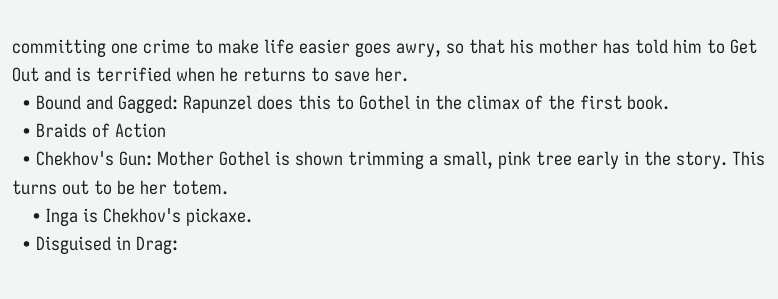committing one crime to make life easier goes awry, so that his mother has told him to Get Out and is terrified when he returns to save her.
  • Bound and Gagged: Rapunzel does this to Gothel in the climax of the first book.
  • Braids of Action
  • Chekhov's Gun: Mother Gothel is shown trimming a small, pink tree early in the story. This turns out to be her totem.
    • Inga is Chekhov's pickaxe.
  • Disguised in Drag: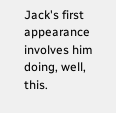Jack's first appearance involves him doing, well, this.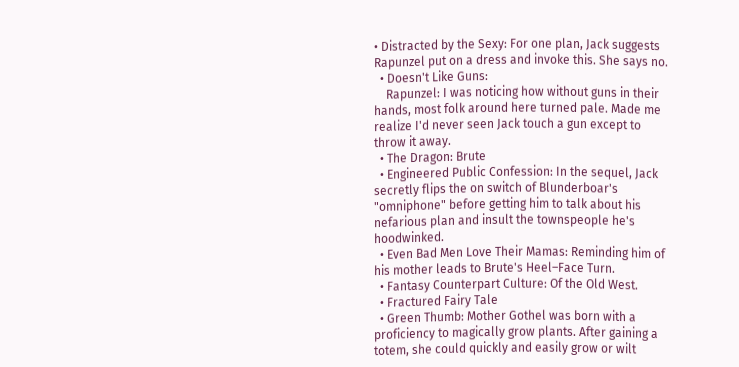• Distracted by the Sexy: For one plan, Jack suggests Rapunzel put on a dress and invoke this. She says no.
  • Doesn't Like Guns:
    Rapunzel: I was noticing how without guns in their hands, most folk around here turned pale. Made me realize I'd never seen Jack touch a gun except to throw it away.
  • The Dragon: Brute
  • Engineered Public Confession: In the sequel, Jack secretly flips the on switch of Blunderboar's "omniphone" before getting him to talk about his nefarious plan and insult the townspeople he's hoodwinked.
  • Even Bad Men Love Their Mamas: Reminding him of his mother leads to Brute's Heel–Face Turn.
  • Fantasy Counterpart Culture: Of the Old West.
  • Fractured Fairy Tale
  • Green Thumb: Mother Gothel was born with a proficiency to magically grow plants. After gaining a totem, she could quickly and easily grow or wilt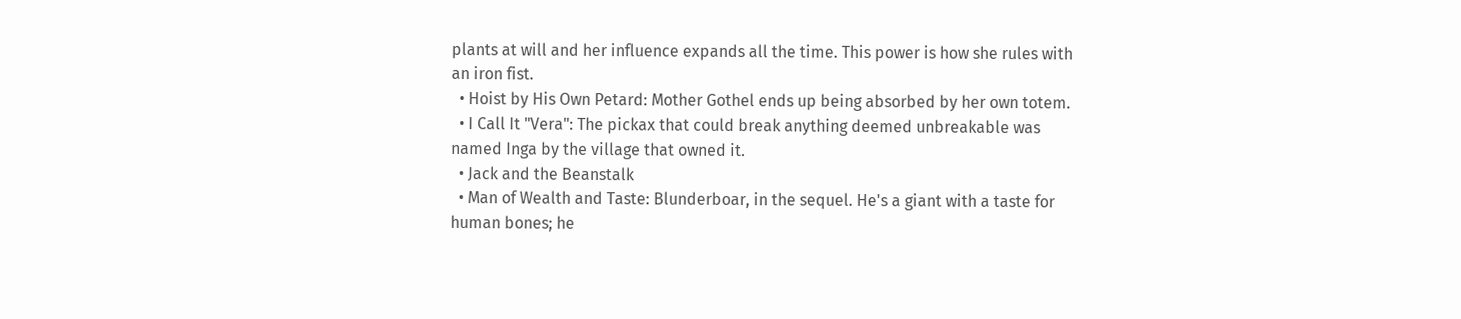plants at will and her influence expands all the time. This power is how she rules with an iron fist.
  • Hoist by His Own Petard: Mother Gothel ends up being absorbed by her own totem.
  • I Call It "Vera": The pickax that could break anything deemed unbreakable was named Inga by the village that owned it.
  • Jack and the Beanstalk
  • Man of Wealth and Taste: Blunderboar, in the sequel. He's a giant with a taste for human bones; he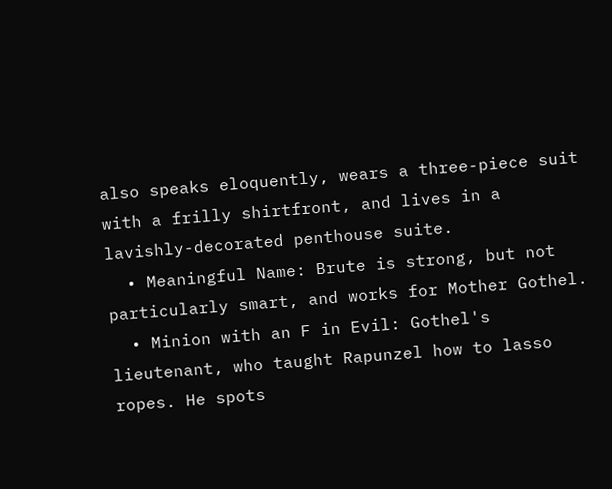also speaks eloquently, wears a three-piece suit with a frilly shirtfront, and lives in a lavishly-decorated penthouse suite.
  • Meaningful Name: Brute is strong, but not particularly smart, and works for Mother Gothel.
  • Minion with an F in Evil: Gothel's lieutenant, who taught Rapunzel how to lasso ropes. He spots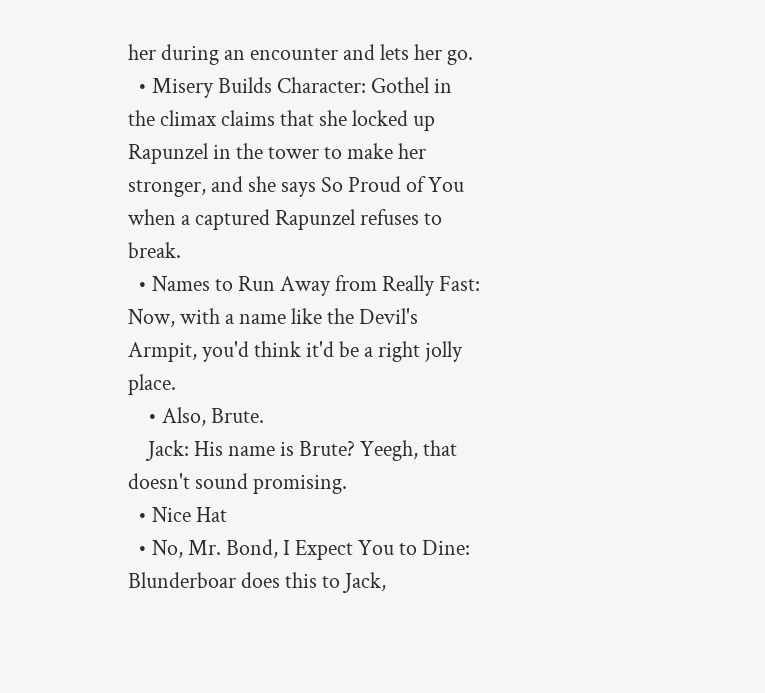her during an encounter and lets her go.
  • Misery Builds Character: Gothel in the climax claims that she locked up Rapunzel in the tower to make her stronger, and she says So Proud of You when a captured Rapunzel refuses to break.
  • Names to Run Away from Really Fast: Now, with a name like the Devil's Armpit, you'd think it'd be a right jolly place.
    • Also, Brute.
    Jack: His name is Brute? Yeegh, that doesn't sound promising.
  • Nice Hat
  • No, Mr. Bond, I Expect You to Dine: Blunderboar does this to Jack,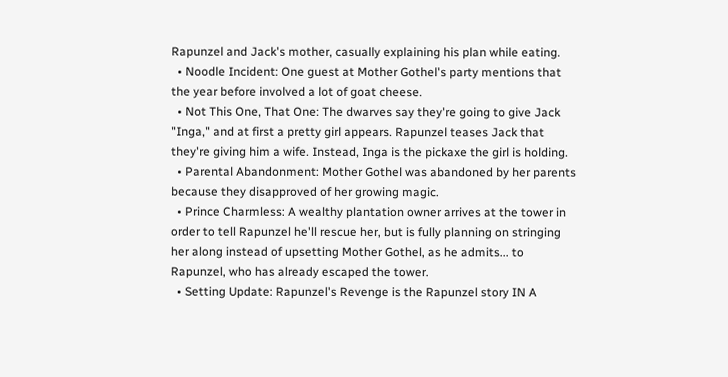Rapunzel and Jack's mother, casually explaining his plan while eating.
  • Noodle Incident: One guest at Mother Gothel's party mentions that the year before involved a lot of goat cheese.
  • Not This One, That One: The dwarves say they're going to give Jack "Inga," and at first a pretty girl appears. Rapunzel teases Jack that they're giving him a wife. Instead, Inga is the pickaxe the girl is holding.
  • Parental Abandonment: Mother Gothel was abandoned by her parents because they disapproved of her growing magic.
  • Prince Charmless: A wealthy plantation owner arrives at the tower in order to tell Rapunzel he'll rescue her, but is fully planning on stringing her along instead of upsetting Mother Gothel, as he admits... to Rapunzel, who has already escaped the tower.
  • Setting Update: Rapunzel's Revenge is the Rapunzel story IN A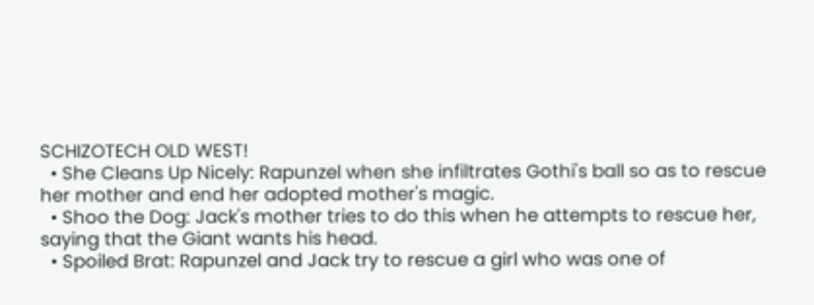SCHIZOTECH OLD WEST!
  • She Cleans Up Nicely: Rapunzel when she infiltrates Gothi's ball so as to rescue her mother and end her adopted mother's magic.
  • Shoo the Dog: Jack's mother tries to do this when he attempts to rescue her, saying that the Giant wants his head.
  • Spoiled Brat: Rapunzel and Jack try to rescue a girl who was one of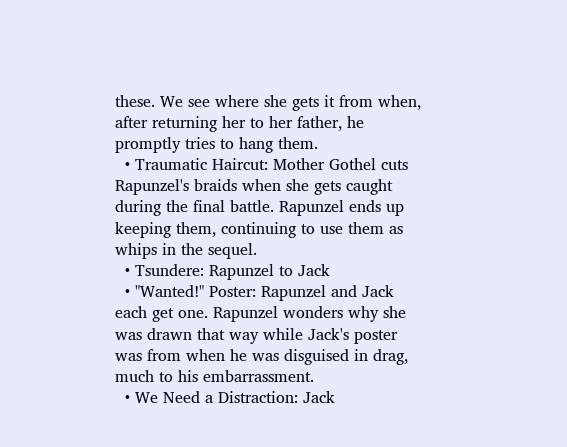these. We see where she gets it from when, after returning her to her father, he promptly tries to hang them.
  • Traumatic Haircut: Mother Gothel cuts Rapunzel's braids when she gets caught during the final battle. Rapunzel ends up keeping them, continuing to use them as whips in the sequel.
  • Tsundere: Rapunzel to Jack
  • "Wanted!" Poster: Rapunzel and Jack each get one. Rapunzel wonders why she was drawn that way while Jack's poster was from when he was disguised in drag, much to his embarrassment.
  • We Need a Distraction: Jack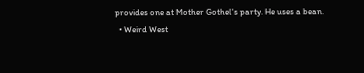provides one at Mother Gothel's party. He uses a bean.
  • Weird West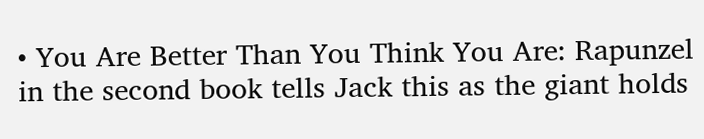• You Are Better Than You Think You Are: Rapunzel in the second book tells Jack this as the giant holds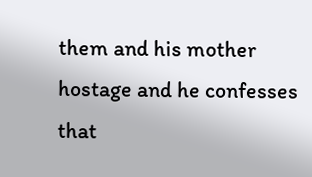them and his mother hostage and he confesses that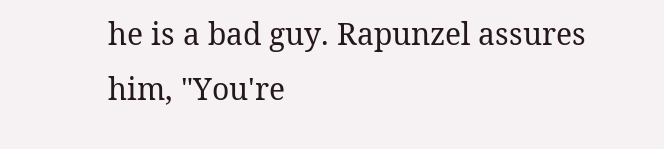he is a bad guy. Rapunzel assures him, "You're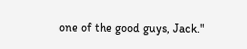one of the good guys, Jack."